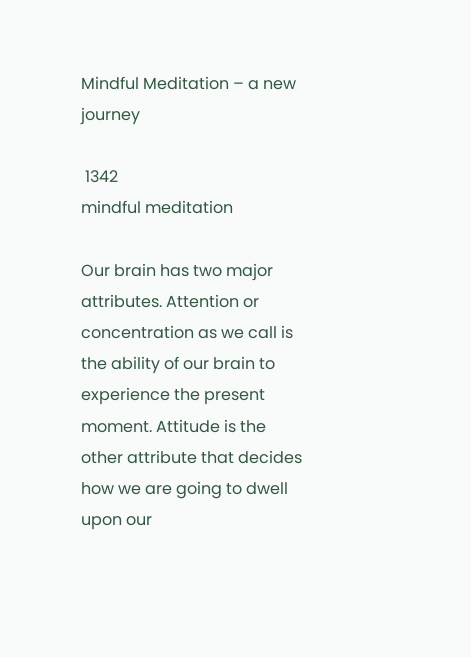Mindful Meditation – a new journey

 1342
mindful meditation

Our brain has two major attributes. Attention or concentration as we call is the ability of our brain to experience the present moment. Attitude is the other attribute that decides how we are going to dwell upon our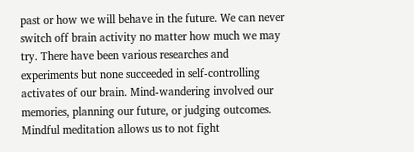past or how we will behave in the future. We can never switch off brain activity no matter how much we may try. There have been various researches and experiments but none succeeded in self-controlling activates of our brain. Mind-wandering involved our memories, planning our future, or judging outcomes. Mindful meditation allows us to not fight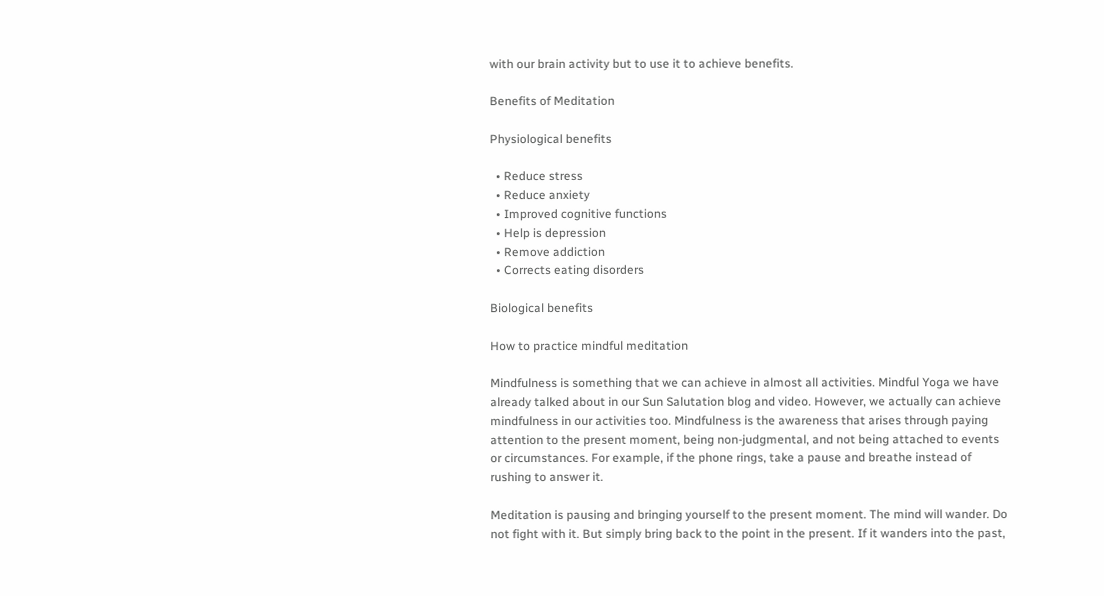with our brain activity but to use it to achieve benefits.

Benefits of Meditation

Physiological benefits

  • Reduce stress
  • Reduce anxiety
  • Improved cognitive functions
  • Help is depression
  • Remove addiction
  • Corrects eating disorders

Biological benefits

How to practice mindful meditation

Mindfulness is something that we can achieve in almost all activities. Mindful Yoga we have already talked about in our Sun Salutation blog and video. However, we actually can achieve mindfulness in our activities too. Mindfulness is the awareness that arises through paying attention to the present moment, being non-judgmental, and not being attached to events or circumstances. For example, if the phone rings, take a pause and breathe instead of rushing to answer it.

Meditation is pausing and bringing yourself to the present moment. The mind will wander. Do not fight with it. But simply bring back to the point in the present. If it wanders into the past,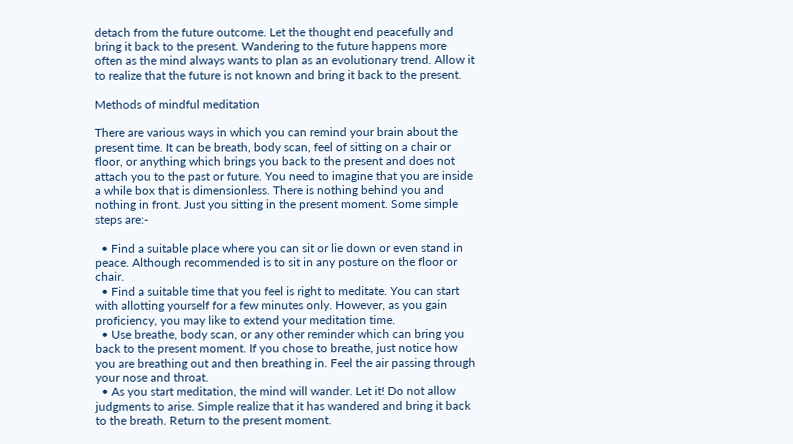detach from the future outcome. Let the thought end peacefully and bring it back to the present. Wandering to the future happens more often as the mind always wants to plan as an evolutionary trend. Allow it to realize that the future is not known and bring it back to the present.

Methods of mindful meditation

There are various ways in which you can remind your brain about the present time. It can be breath, body scan, feel of sitting on a chair or floor, or anything which brings you back to the present and does not attach you to the past or future. You need to imagine that you are inside a while box that is dimensionless. There is nothing behind you and nothing in front. Just you sitting in the present moment. Some simple steps are:-

  • Find a suitable place where you can sit or lie down or even stand in peace. Although recommended is to sit in any posture on the floor or chair.
  • Find a suitable time that you feel is right to meditate. You can start with allotting yourself for a few minutes only. However, as you gain proficiency, you may like to extend your meditation time.
  • Use breathe, body scan, or any other reminder which can bring you back to the present moment. If you chose to breathe, just notice how you are breathing out and then breathing in. Feel the air passing through your nose and throat.
  • As you start meditation, the mind will wander. Let it! Do not allow judgments to arise. Simple realize that it has wandered and bring it back to the breath. Return to the present moment.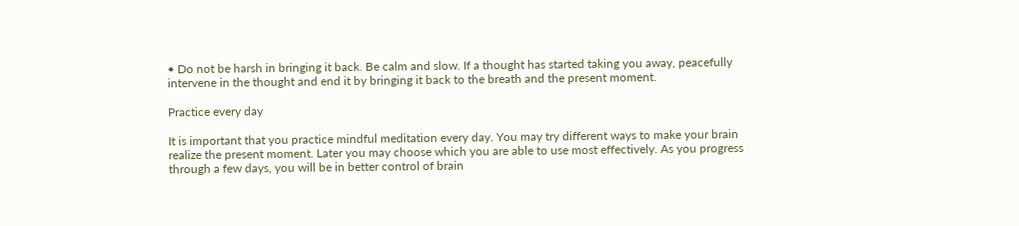• Do not be harsh in bringing it back. Be calm and slow. If a thought has started taking you away, peacefully intervene in the thought and end it by bringing it back to the breath and the present moment.

Practice every day

It is important that you practice mindful meditation every day. You may try different ways to make your brain realize the present moment. Later you may choose which you are able to use most effectively. As you progress through a few days, you will be in better control of brain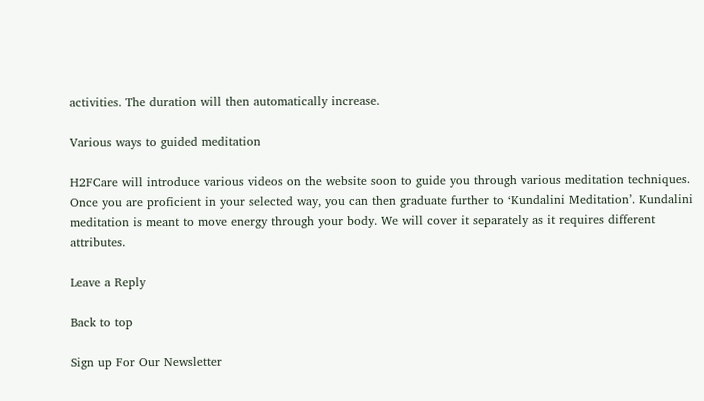activities. The duration will then automatically increase.

Various ways to guided meditation

H2FCare will introduce various videos on the website soon to guide you through various meditation techniques. Once you are proficient in your selected way, you can then graduate further to ‘Kundalini Meditation’. Kundalini meditation is meant to move energy through your body. We will cover it separately as it requires different attributes.

Leave a Reply

Back to top

Sign up For Our Newsletter